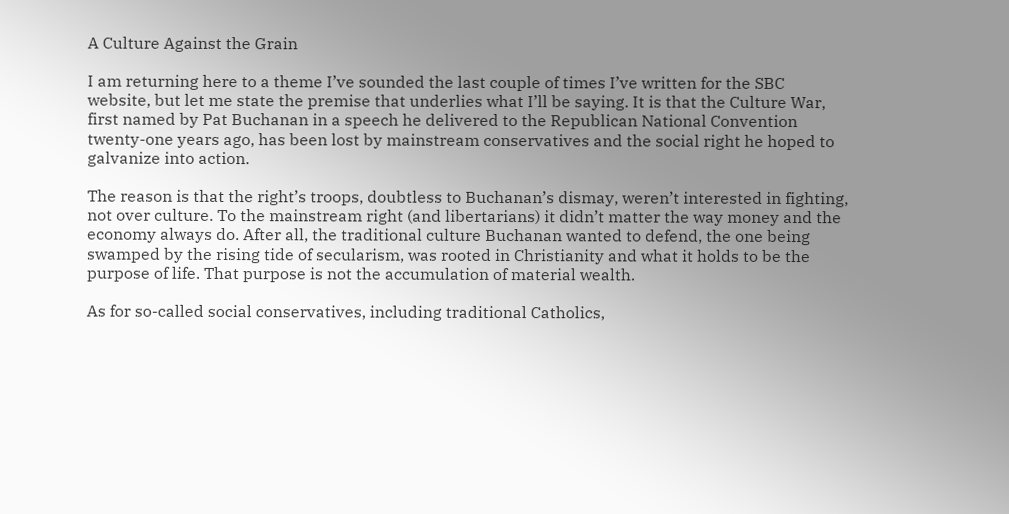A Culture Against the Grain

I am returning here to a theme I’ve sounded the last couple of times I’ve written for the SBC website, but let me state the premise that underlies what I’ll be saying. It is that the Culture War, first named by Pat Buchanan in a speech he delivered to the Republican National Convention twenty-one years ago, has been lost by mainstream conservatives and the social right he hoped to galvanize into action.

The reason is that the right’s troops, doubtless to Buchanan’s dismay, weren’t interested in fighting, not over culture. To the mainstream right (and libertarians) it didn’t matter the way money and the economy always do. After all, the traditional culture Buchanan wanted to defend, the one being swamped by the rising tide of secularism, was rooted in Christianity and what it holds to be the purpose of life. That purpose is not the accumulation of material wealth.

As for so-called social conservatives, including traditional Catholics,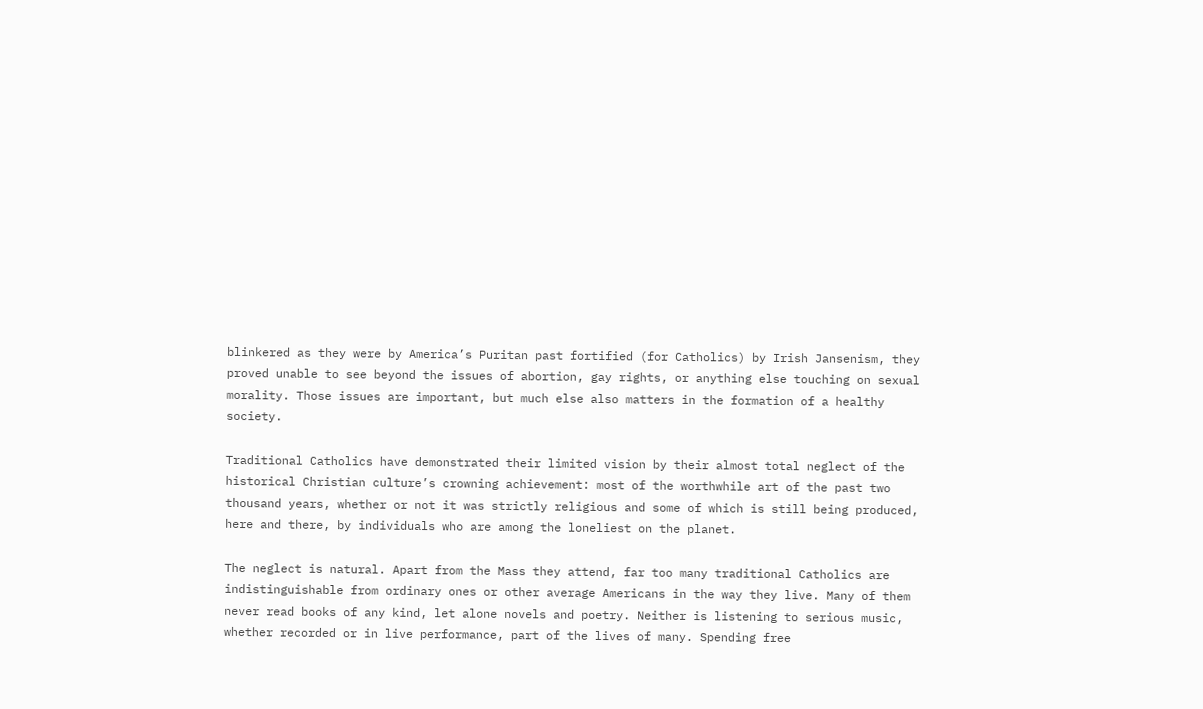blinkered as they were by America’s Puritan past fortified (for Catholics) by Irish Jansenism, they proved unable to see beyond the issues of abortion, gay rights, or anything else touching on sexual morality. Those issues are important, but much else also matters in the formation of a healthy society.

Traditional Catholics have demonstrated their limited vision by their almost total neglect of the historical Christian culture’s crowning achievement: most of the worthwhile art of the past two thousand years, whether or not it was strictly religious and some of which is still being produced, here and there, by individuals who are among the loneliest on the planet.

The neglect is natural. Apart from the Mass they attend, far too many traditional Catholics are indistinguishable from ordinary ones or other average Americans in the way they live. Many of them never read books of any kind, let alone novels and poetry. Neither is listening to serious music, whether recorded or in live performance, part of the lives of many. Spending free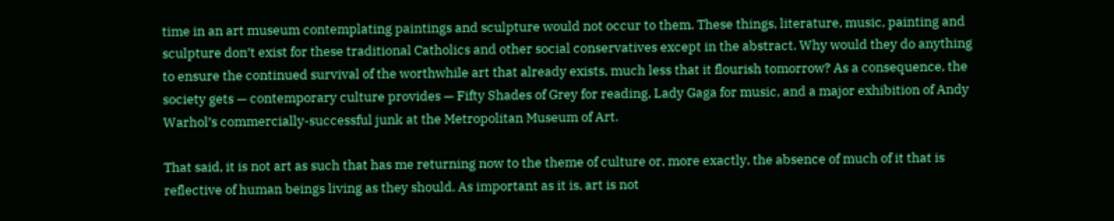time in an art museum contemplating paintings and sculpture would not occur to them. These things, literature, music, painting and sculpture don’t exist for these traditional Catholics and other social conservatives except in the abstract. Why would they do anything to ensure the continued survival of the worthwhile art that already exists, much less that it flourish tomorrow? As a consequence, the society gets — contemporary culture provides — Fifty Shades of Grey for reading, Lady Gaga for music, and a major exhibition of Andy Warhol’s commercially-successful junk at the Metropolitan Museum of Art.

That said, it is not art as such that has me returning now to the theme of culture or, more exactly, the absence of much of it that is reflective of human beings living as they should. As important as it is, art is not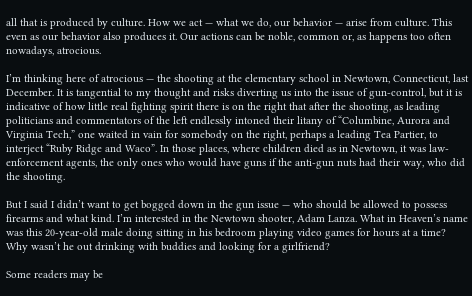all that is produced by culture. How we act — what we do, our behavior — arise from culture. This even as our behavior also produces it. Our actions can be noble, common or, as happens too often nowadays, atrocious.

I’m thinking here of atrocious — the shooting at the elementary school in Newtown, Connecticut, last December. It is tangential to my thought and risks diverting us into the issue of gun-control, but it is indicative of how little real fighting spirit there is on the right that after the shooting, as leading politicians and commentators of the left endlessly intoned their litany of “Columbine, Aurora and Virginia Tech,” one waited in vain for somebody on the right, perhaps a leading Tea Partier, to interject “Ruby Ridge and Waco”. In those places, where children died as in Newtown, it was law-enforcement agents, the only ones who would have guns if the anti-gun nuts had their way, who did the shooting.

But I said I didn’t want to get bogged down in the gun issue — who should be allowed to possess firearms and what kind. I’m interested in the Newtown shooter, Adam Lanza. What in Heaven’s name was this 20-year-old male doing sitting in his bedroom playing video games for hours at a time? Why wasn’t he out drinking with buddies and looking for a girlfriend?

Some readers may be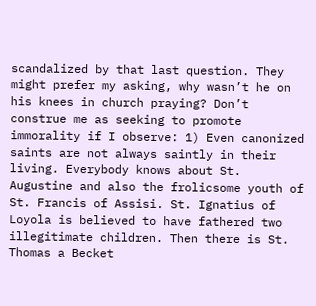scandalized by that last question. They might prefer my asking, why wasn’t he on his knees in church praying? Don’t construe me as seeking to promote immorality if I observe: 1) Even canonized saints are not always saintly in their living. Everybody knows about St. Augustine and also the frolicsome youth of St. Francis of Assisi. St. Ignatius of Loyola is believed to have fathered two illegitimate children. Then there is St. Thomas a Becket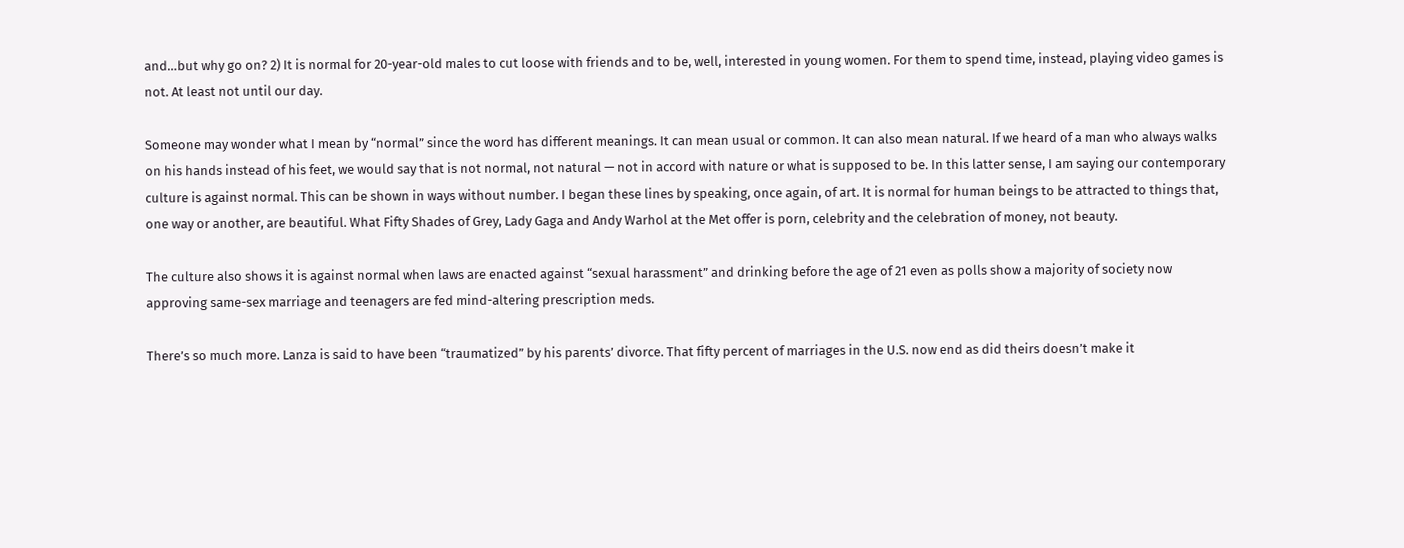and…but why go on? 2) It is normal for 20-year-old males to cut loose with friends and to be, well, interested in young women. For them to spend time, instead, playing video games is not. At least not until our day.

Someone may wonder what I mean by “normal” since the word has different meanings. It can mean usual or common. It can also mean natural. If we heard of a man who always walks on his hands instead of his feet, we would say that is not normal, not natural — not in accord with nature or what is supposed to be. In this latter sense, I am saying our contemporary culture is against normal. This can be shown in ways without number. I began these lines by speaking, once again, of art. It is normal for human beings to be attracted to things that, one way or another, are beautiful. What Fifty Shades of Grey, Lady Gaga and Andy Warhol at the Met offer is porn, celebrity and the celebration of money, not beauty.

The culture also shows it is against normal when laws are enacted against “sexual harassment” and drinking before the age of 21 even as polls show a majority of society now approving same-sex marriage and teenagers are fed mind-altering prescription meds.

There’s so much more. Lanza is said to have been “traumatized” by his parents’ divorce. That fifty percent of marriages in the U.S. now end as did theirs doesn’t make it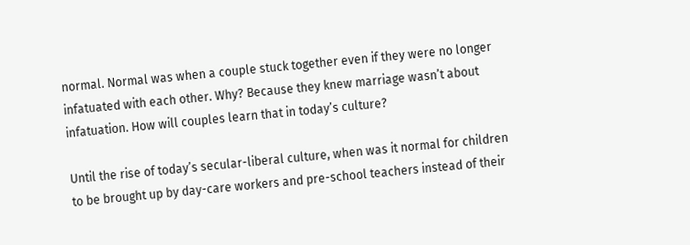normal. Normal was when a couple stuck together even if they were no longer infatuated with each other. Why? Because they knew marriage wasn’t about infatuation. How will couples learn that in today’s culture?

Until the rise of today’s secular-liberal culture, when was it normal for children to be brought up by day-care workers and pre-school teachers instead of their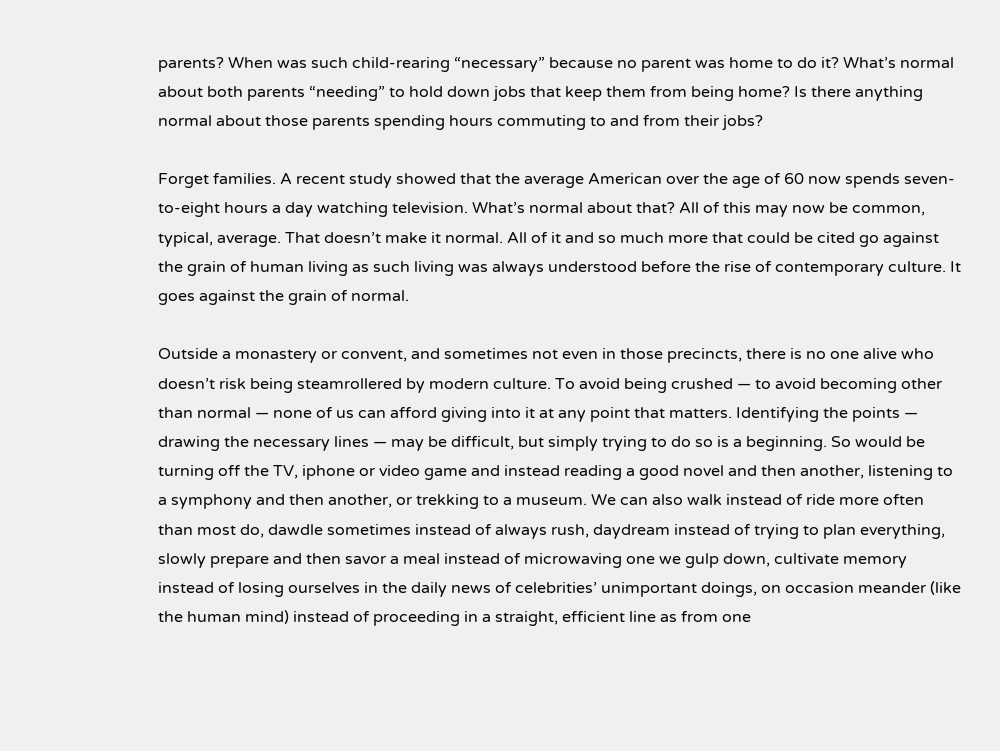parents? When was such child-rearing “necessary” because no parent was home to do it? What’s normal about both parents “needing” to hold down jobs that keep them from being home? Is there anything normal about those parents spending hours commuting to and from their jobs?

Forget families. A recent study showed that the average American over the age of 60 now spends seven-to-eight hours a day watching television. What’s normal about that? All of this may now be common, typical, average. That doesn’t make it normal. All of it and so much more that could be cited go against the grain of human living as such living was always understood before the rise of contemporary culture. It goes against the grain of normal.

Outside a monastery or convent, and sometimes not even in those precincts, there is no one alive who doesn’t risk being steamrollered by modern culture. To avoid being crushed — to avoid becoming other than normal — none of us can afford giving into it at any point that matters. Identifying the points — drawing the necessary lines — may be difficult, but simply trying to do so is a beginning. So would be turning off the TV, iphone or video game and instead reading a good novel and then another, listening to a symphony and then another, or trekking to a museum. We can also walk instead of ride more often than most do, dawdle sometimes instead of always rush, daydream instead of trying to plan everything, slowly prepare and then savor a meal instead of microwaving one we gulp down, cultivate memory instead of losing ourselves in the daily news of celebrities’ unimportant doings, on occasion meander (like the human mind) instead of proceeding in a straight, efficient line as from one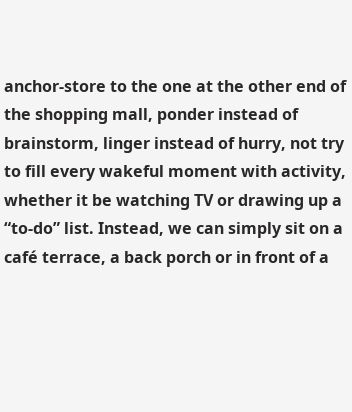anchor-store to the one at the other end of the shopping mall, ponder instead of brainstorm, linger instead of hurry, not try to fill every wakeful moment with activity, whether it be watching TV or drawing up a “to-do” list. Instead, we can simply sit on a café terrace, a back porch or in front of a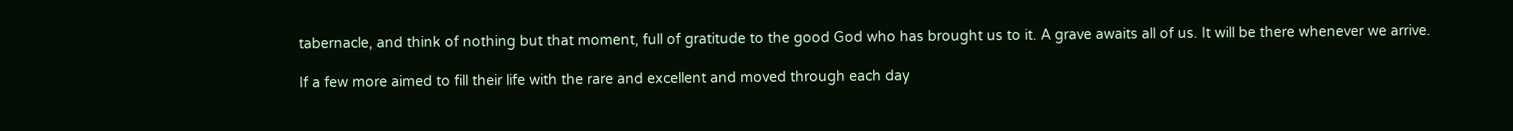tabernacle, and think of nothing but that moment, full of gratitude to the good God who has brought us to it. A grave awaits all of us. It will be there whenever we arrive.

If a few more aimed to fill their life with the rare and excellent and moved through each day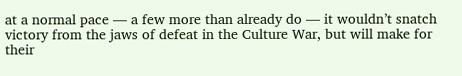at a normal pace — a few more than already do — it wouldn’t snatch victory from the jaws of defeat in the Culture War, but will make for their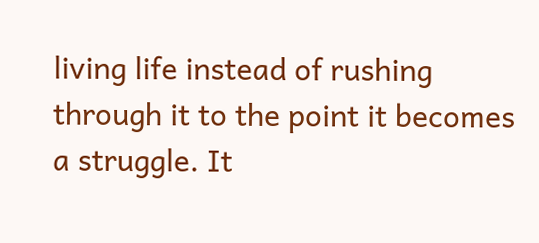living life instead of rushing through it to the point it becomes a struggle. It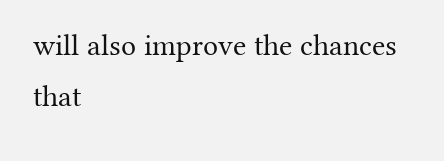will also improve the chances that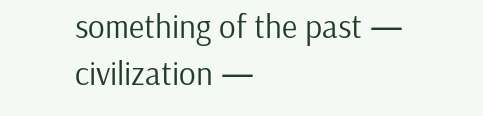something of the past — civilization —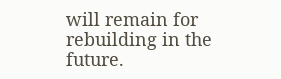will remain for rebuilding in the future.